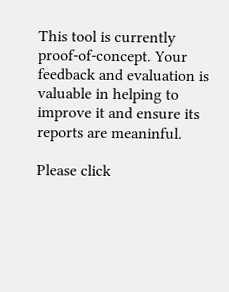This tool is currently proof-of-concept. Your feedback and evaluation is valuable in helping to improve it and ensure its reports are meaninful.

Please click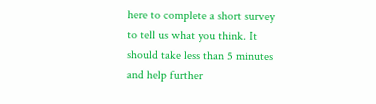here to complete a short survey to tell us what you think. It should take less than 5 minutes and help further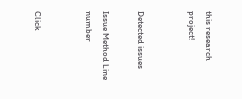this research project!


Detected issues

Issue Method Line number


Click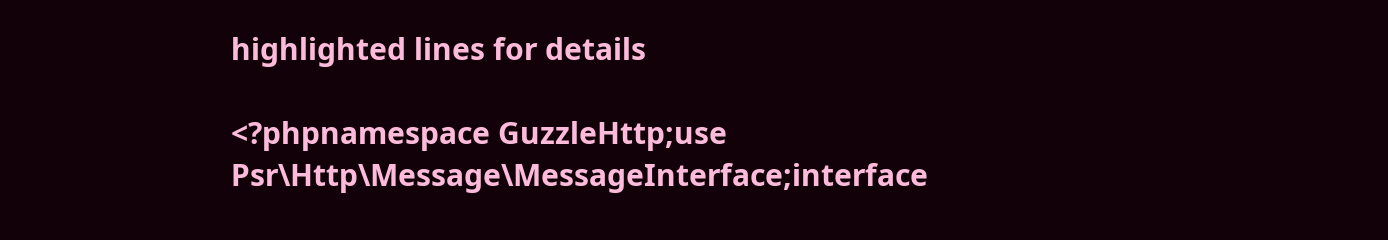highlighted lines for details

<?phpnamespace GuzzleHttp;use Psr\Http\Message\MessageInterface;interface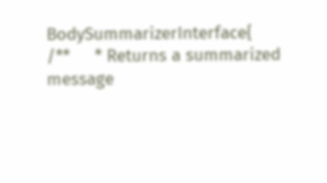BodySummarizerInterface{    /**     * Returns a summarized message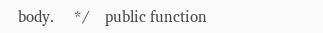body.     */    public function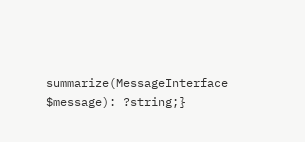summarize(MessageInterface $message): ?string;}